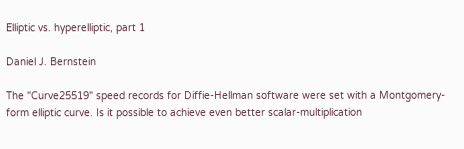Elliptic vs. hyperelliptic, part 1

Daniel J. Bernstein

The "Curve25519" speed records for Diffie-Hellman software were set with a Montgomery-form elliptic curve. Is it possible to achieve even better scalar-multiplication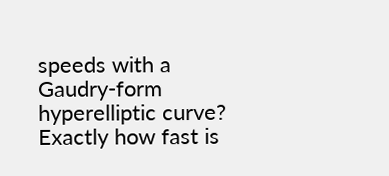speeds with a Gaudry-form hyperelliptic curve? Exactly how fast is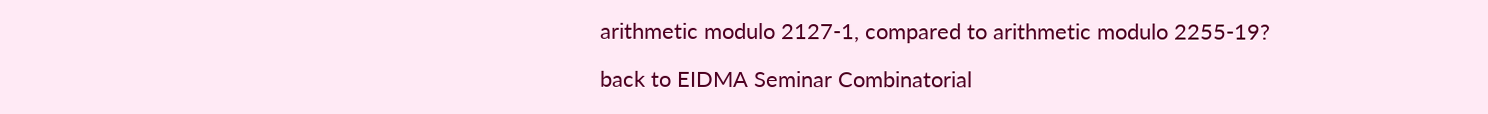arithmetic modulo 2127-1, compared to arithmetic modulo 2255-19?

back to EIDMA Seminar Combinatorial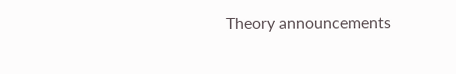Theory announcements